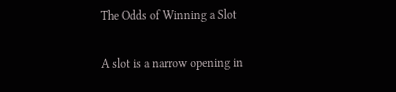The Odds of Winning a Slot


A slot is a narrow opening in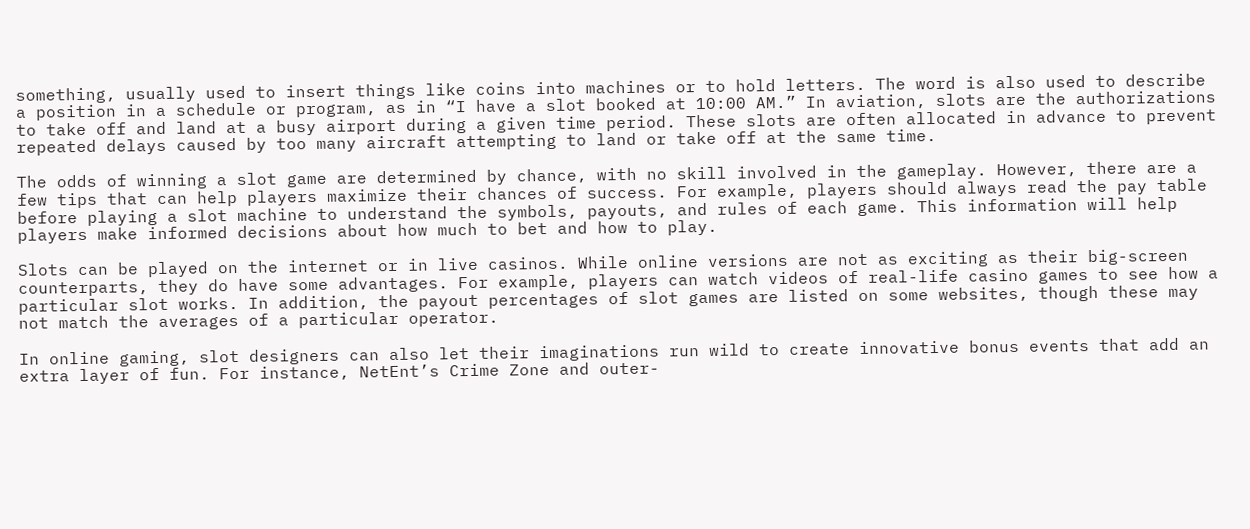something, usually used to insert things like coins into machines or to hold letters. The word is also used to describe a position in a schedule or program, as in “I have a slot booked at 10:00 AM.” In aviation, slots are the authorizations to take off and land at a busy airport during a given time period. These slots are often allocated in advance to prevent repeated delays caused by too many aircraft attempting to land or take off at the same time.

The odds of winning a slot game are determined by chance, with no skill involved in the gameplay. However, there are a few tips that can help players maximize their chances of success. For example, players should always read the pay table before playing a slot machine to understand the symbols, payouts, and rules of each game. This information will help players make informed decisions about how much to bet and how to play.

Slots can be played on the internet or in live casinos. While online versions are not as exciting as their big-screen counterparts, they do have some advantages. For example, players can watch videos of real-life casino games to see how a particular slot works. In addition, the payout percentages of slot games are listed on some websites, though these may not match the averages of a particular operator.

In online gaming, slot designers can also let their imaginations run wild to create innovative bonus events that add an extra layer of fun. For instance, NetEnt’s Crime Zone and outer-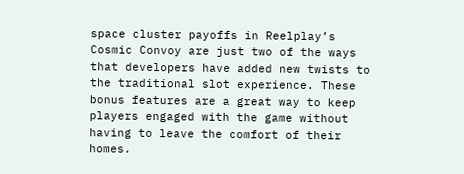space cluster payoffs in Reelplay’s Cosmic Convoy are just two of the ways that developers have added new twists to the traditional slot experience. These bonus features are a great way to keep players engaged with the game without having to leave the comfort of their homes.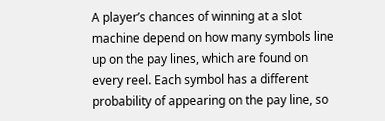A player’s chances of winning at a slot machine depend on how many symbols line up on the pay lines, which are found on every reel. Each symbol has a different probability of appearing on the pay line, so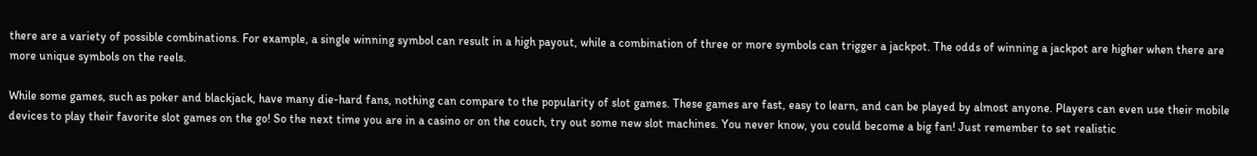there are a variety of possible combinations. For example, a single winning symbol can result in a high payout, while a combination of three or more symbols can trigger a jackpot. The odds of winning a jackpot are higher when there are more unique symbols on the reels.

While some games, such as poker and blackjack, have many die-hard fans, nothing can compare to the popularity of slot games. These games are fast, easy to learn, and can be played by almost anyone. Players can even use their mobile devices to play their favorite slot games on the go! So the next time you are in a casino or on the couch, try out some new slot machines. You never know, you could become a big fan! Just remember to set realistic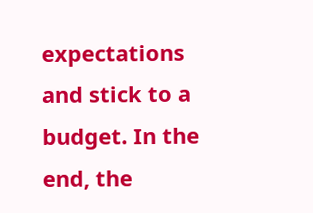expectations and stick to a budget. In the end, the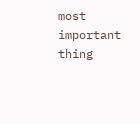most important thing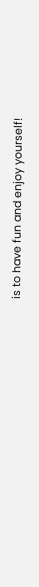is to have fun and enjoy yourself!